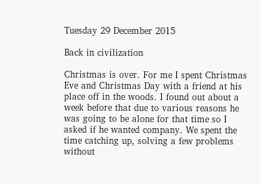Tuesday 29 December 2015

Back in civilization

Christmas is over. For me I spent Christmas Eve and Christmas Day with a friend at his place off in the woods. I found out about a week before that due to various reasons he was going to be alone for that time so I asked if he wanted company. We spent the time catching up, solving a few problems without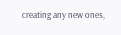creating any new ones,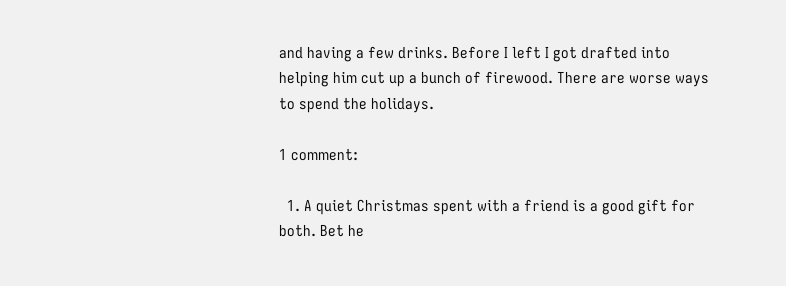and having a few drinks. Before I left I got drafted into helping him cut up a bunch of firewood. There are worse ways to spend the holidays.

1 comment:

  1. A quiet Christmas spent with a friend is a good gift for both. Bet he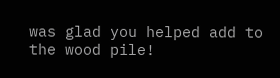was glad you helped add to the wood pile!